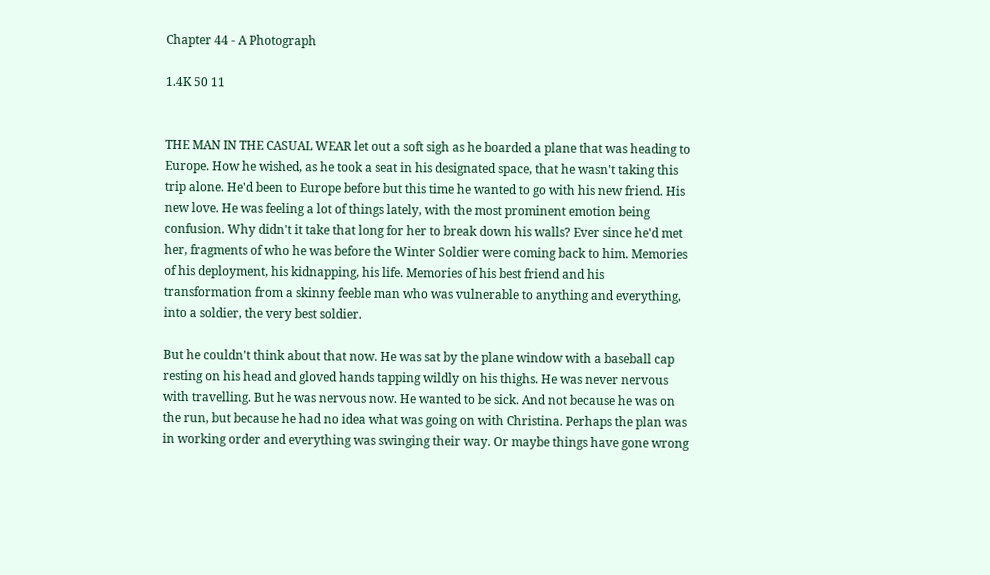Chapter 44 - A Photograph

1.4K 50 11


THE MAN IN THE CASUAL WEAR let out a soft sigh as he boarded a plane that was heading to Europe. How he wished, as he took a seat in his designated space, that he wasn't taking this trip alone. He'd been to Europe before but this time he wanted to go with his new friend. His new love. He was feeling a lot of things lately, with the most prominent emotion being confusion. Why didn't it take that long for her to break down his walls? Ever since he'd met her, fragments of who he was before the Winter Soldier were coming back to him. Memories of his deployment, his kidnapping, his life. Memories of his best friend and his transformation from a skinny feeble man who was vulnerable to anything and everything, into a soldier, the very best soldier.

But he couldn't think about that now. He was sat by the plane window with a baseball cap resting on his head and gloved hands tapping wildly on his thighs. He was never nervous with travelling. But he was nervous now. He wanted to be sick. And not because he was on the run, but because he had no idea what was going on with Christina. Perhaps the plan was in working order and everything was swinging their way. Or maybe things have gone wrong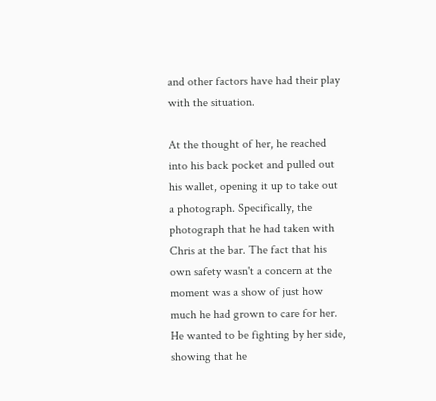and other factors have had their play with the situation.

At the thought of her, he reached into his back pocket and pulled out his wallet, opening it up to take out a photograph. Specifically, the photograph that he had taken with Chris at the bar. The fact that his own safety wasn't a concern at the moment was a show of just how much he had grown to care for her. He wanted to be fighting by her side, showing that he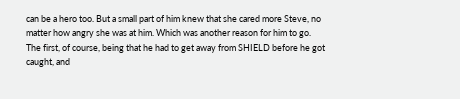can be a hero too. But a small part of him knew that she cared more Steve, no matter how angry she was at him. Which was another reason for him to go. The first, of course, being that he had to get away from SHIELD before he got caught, and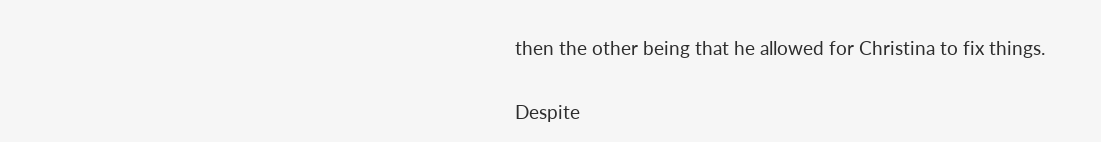then the other being that he allowed for Christina to fix things.

Despite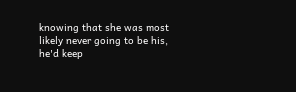knowing that she was most likely never going to be his, he'd keep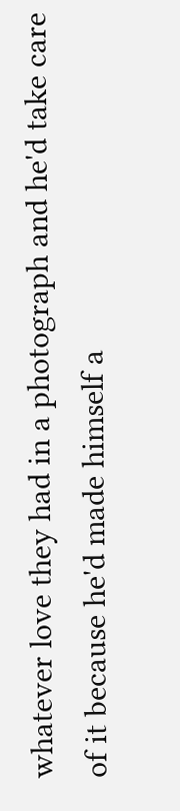whatever love they had in a photograph and he'd take care of it because he'd made himself a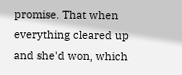promise. That when everything cleared up and she'd won, which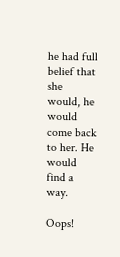he had full belief that she would, he would come back to her. He would find a way.

Oops!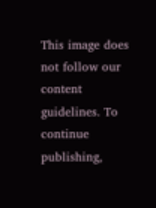This image does not follow our content guidelines. To continue publishing,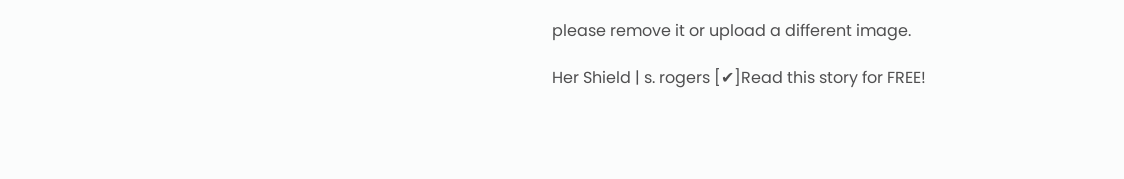please remove it or upload a different image.

Her Shield | s. rogers [✔]Read this story for FREE!